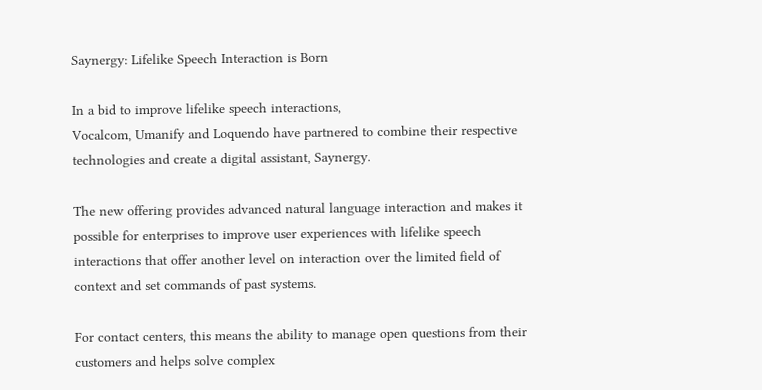Saynergy: Lifelike Speech Interaction is Born

In a bid to improve lifelike speech interactions,
Vocalcom, Umanify and Loquendo have partnered to combine their respective technologies and create a digital assistant, Saynergy.

The new offering provides advanced natural language interaction and makes it possible for enterprises to improve user experiences with lifelike speech interactions that offer another level on interaction over the limited field of context and set commands of past systems.

For contact centers, this means the ability to manage open questions from their customers and helps solve complex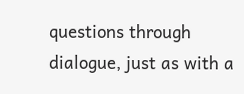questions through dialogue, just as with a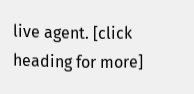live agent. [click heading for more]